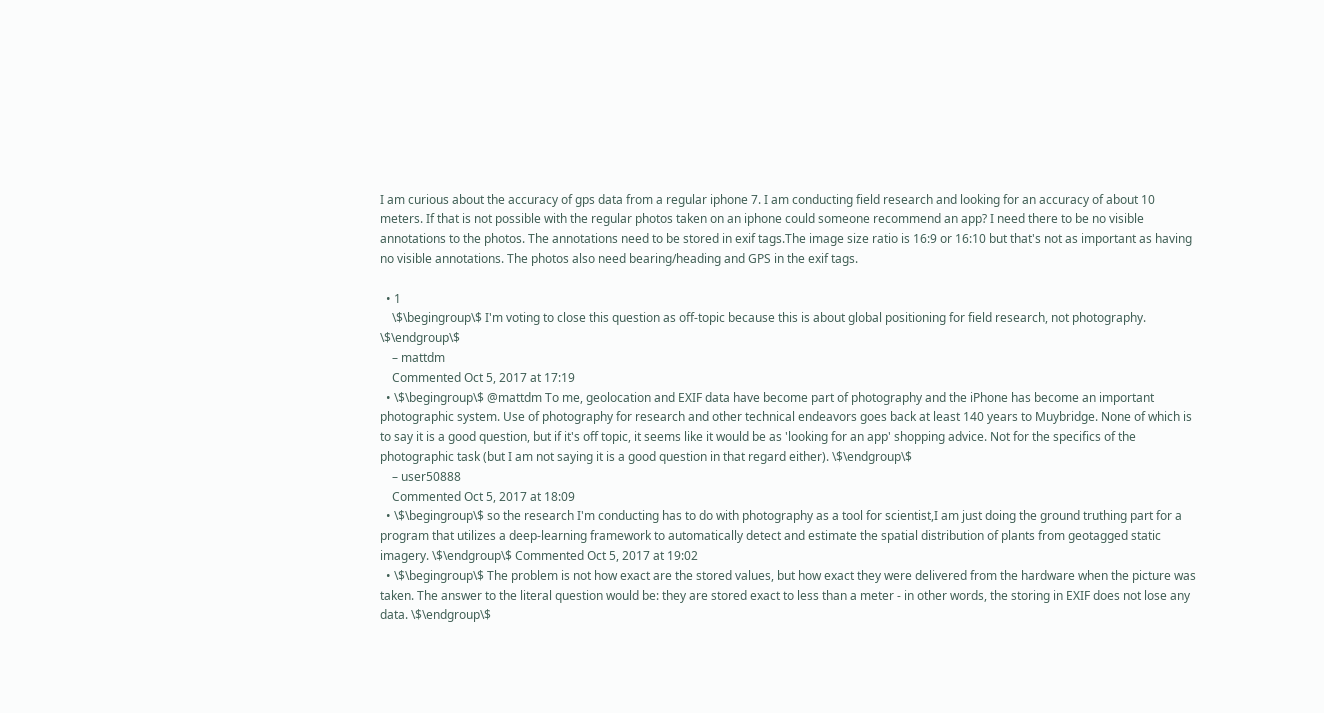I am curious about the accuracy of gps data from a regular iphone 7. I am conducting field research and looking for an accuracy of about 10 meters. If that is not possible with the regular photos taken on an iphone could someone recommend an app? I need there to be no visible annotations to the photos. The annotations need to be stored in exif tags.The image size ratio is 16:9 or 16:10 but that's not as important as having no visible annotations. The photos also need bearing/heading and GPS in the exif tags.

  • 1
    \$\begingroup\$ I'm voting to close this question as off-topic because this is about global positioning for field research, not photography. \$\endgroup\$
    – mattdm
    Commented Oct 5, 2017 at 17:19
  • \$\begingroup\$ @mattdm To me, geolocation and EXIF data have become part of photography and the iPhone has become an important photographic system. Use of photography for research and other technical endeavors goes back at least 140 years to Muybridge. None of which is to say it is a good question, but if it's off topic, it seems like it would be as 'looking for an app' shopping advice. Not for the specifics of the photographic task (but I am not saying it is a good question in that regard either). \$\endgroup\$
    – user50888
    Commented Oct 5, 2017 at 18:09
  • \$\begingroup\$ so the research I'm conducting has to do with photography as a tool for scientist,I am just doing the ground truthing part for a program that utilizes a deep-learning framework to automatically detect and estimate the spatial distribution of plants from geotagged static imagery. \$\endgroup\$ Commented Oct 5, 2017 at 19:02
  • \$\begingroup\$ The problem is not how exact are the stored values, but how exact they were delivered from the hardware when the picture was taken. The answer to the literal question would be: they are stored exact to less than a meter - in other words, the storing in EXIF does not lose any data. \$\endgroup\$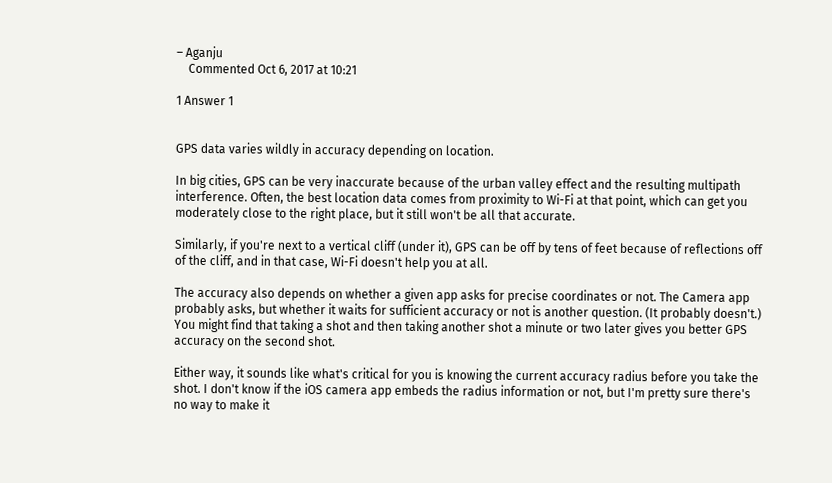– Aganju
    Commented Oct 6, 2017 at 10:21

1 Answer 1


GPS data varies wildly in accuracy depending on location.

In big cities, GPS can be very inaccurate because of the urban valley effect and the resulting multipath interference. Often, the best location data comes from proximity to Wi-Fi at that point, which can get you moderately close to the right place, but it still won't be all that accurate.

Similarly, if you're next to a vertical cliff (under it), GPS can be off by tens of feet because of reflections off of the cliff, and in that case, Wi-Fi doesn't help you at all.

The accuracy also depends on whether a given app asks for precise coordinates or not. The Camera app probably asks, but whether it waits for sufficient accuracy or not is another question. (It probably doesn't.) You might find that taking a shot and then taking another shot a minute or two later gives you better GPS accuracy on the second shot.

Either way, it sounds like what's critical for you is knowing the current accuracy radius before you take the shot. I don't know if the iOS camera app embeds the radius information or not, but I'm pretty sure there's no way to make it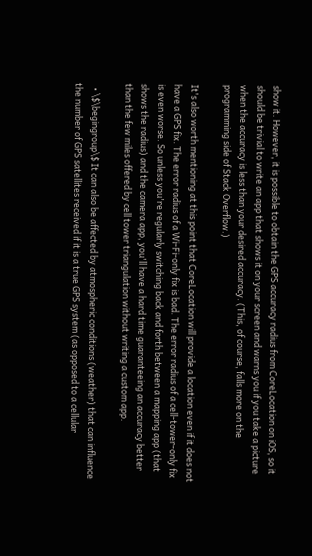show it. However, it is possible to obtain the GPS accuracy radius from CoreLocation on iOS, so it should be trivial to write an app that shows it on your screen and warns you if you take a picture when the accuracy is less than your desired accuracy. (This, of course, falls more on the programming side of Stack Overflow.)

It's also worth mentioning at this point that CoreLocation will provide a location even if it does not have a GPS fix. The error radius of a Wi-Fi-only fix is bad. The error radius of a cell-tower-only fix is even worse. So unless you're regularly switching back and forth between a mapping app (that shows the radius) and the camera app, you'll have a hard time guaranteeing an accuracy better than the few miles offered by cell tower triangulation without writing a custom app.

  • \$\begingroup\$ It can also be affected by atmospheric conditions (weather) that can influence the number of GPS satellites received if it is a true GPS system (as opposed to a cellular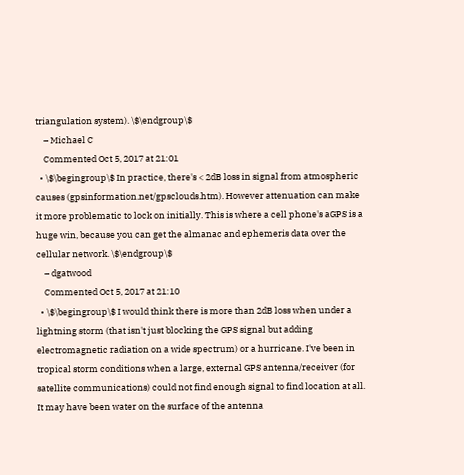triangulation system). \$\endgroup\$
    – Michael C
    Commented Oct 5, 2017 at 21:01
  • \$\begingroup\$ In practice, there's < 2dB loss in signal from atmospheric causes (gpsinformation.net/gpsclouds.htm). However attenuation can make it more problematic to lock on initially. This is where a cell phone's aGPS is a huge win, because you can get the almanac and ephemeris data over the cellular network. \$\endgroup\$
    – dgatwood
    Commented Oct 5, 2017 at 21:10
  • \$\begingroup\$ I would think there is more than 2dB loss when under a lightning storm (that isn't just blocking the GPS signal but adding electromagnetic radiation on a wide spectrum) or a hurricane. I've been in tropical storm conditions when a large, external GPS antenna/receiver (for satellite communications) could not find enough signal to find location at all. It may have been water on the surface of the antenna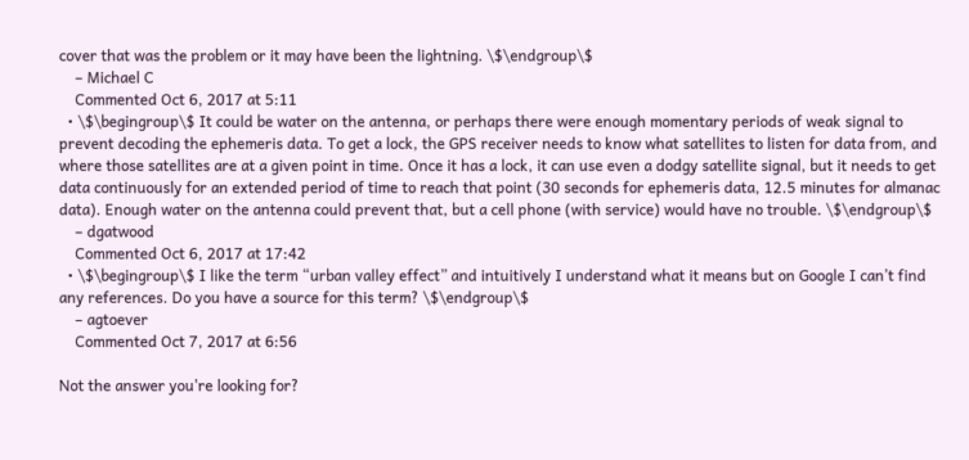cover that was the problem or it may have been the lightning. \$\endgroup\$
    – Michael C
    Commented Oct 6, 2017 at 5:11
  • \$\begingroup\$ It could be water on the antenna, or perhaps there were enough momentary periods of weak signal to prevent decoding the ephemeris data. To get a lock, the GPS receiver needs to know what satellites to listen for data from, and where those satellites are at a given point in time. Once it has a lock, it can use even a dodgy satellite signal, but it needs to get data continuously for an extended period of time to reach that point (30 seconds for ephemeris data, 12.5 minutes for almanac data). Enough water on the antenna could prevent that, but a cell phone (with service) would have no trouble. \$\endgroup\$
    – dgatwood
    Commented Oct 6, 2017 at 17:42
  • \$\begingroup\$ I like the term “urban valley effect” and intuitively I understand what it means but on Google I can’t find any references. Do you have a source for this term? \$\endgroup\$
    – agtoever
    Commented Oct 7, 2017 at 6:56

Not the answer you're looking for?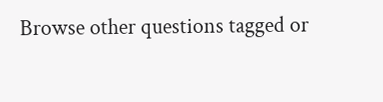Browse other questions tagged or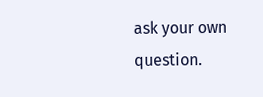ask your own question.